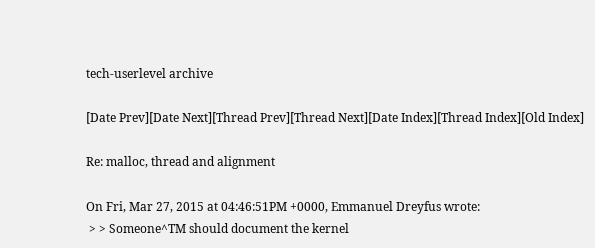tech-userlevel archive

[Date Prev][Date Next][Thread Prev][Thread Next][Date Index][Thread Index][Old Index]

Re: malloc, thread and alignment

On Fri, Mar 27, 2015 at 04:46:51PM +0000, Emmanuel Dreyfus wrote:
 > > Someone^TM should document the kernel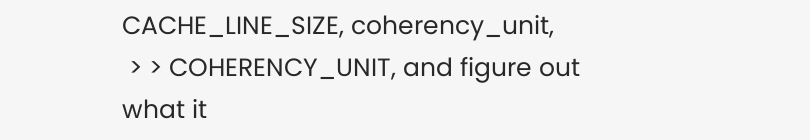CACHE_LINE_SIZE, coherency_unit,
 > > COHERENCY_UNIT, and figure out what it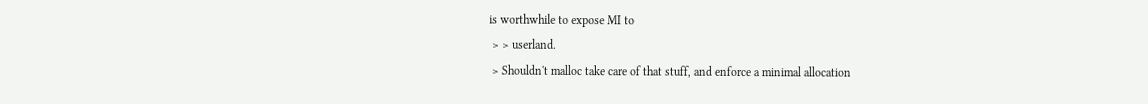is worthwhile to expose MI to
 > > userland.
 > Shouldn't malloc take care of that stuff, and enforce a minimal allocation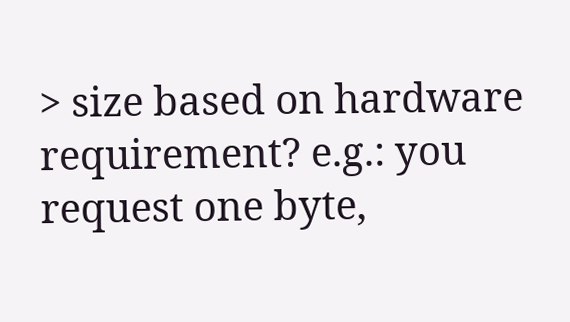> size based on hardware requirement? e.g.: you request one byte,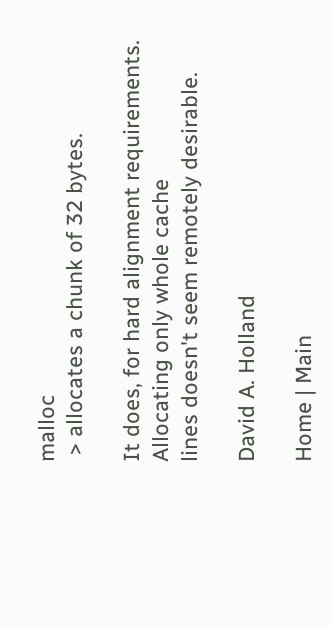malloc
 > allocates a chunk of 32 bytes.

It does, for hard alignment requirements. Allocating only whole cache
lines doesn't seem remotely desirable.

David A. Holland

Home | Main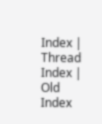Index | Thread Index | Old Index